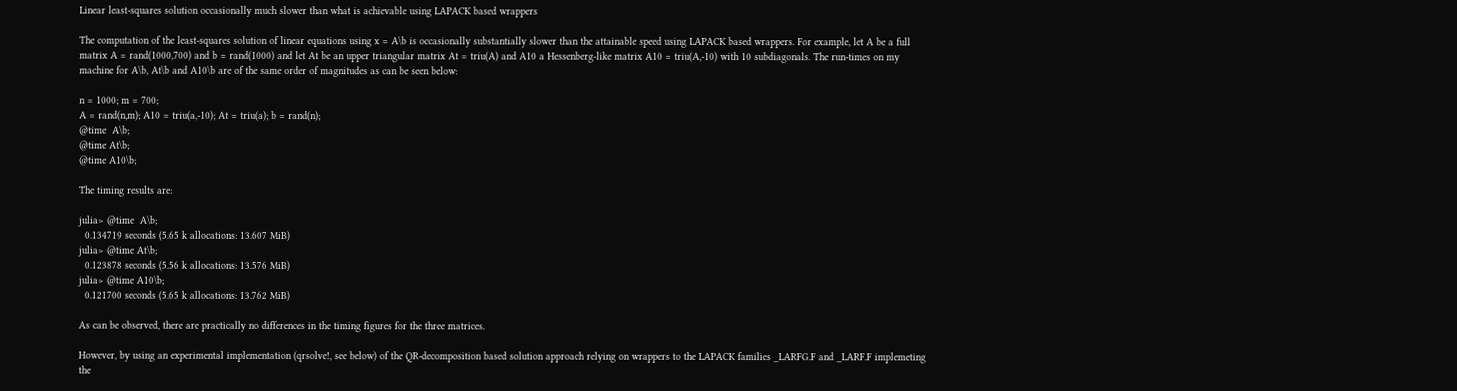Linear least-squares solution occasionally much slower than what is achievable using LAPACK based wrappers

The computation of the least-squares solution of linear equations using x = A\b is occasionally substantially slower than the attainable speed using LAPACK based wrappers. For example, let A be a full matrix A = rand(1000,700) and b = rand(1000) and let At be an upper triangular matrix At = triu(A) and A10 a Hessenberg-like matrix A10 = triu(A,-10) with 10 subdiagonals. The run-times on my machine for A\b, At\b and A10\b are of the same order of magnitudes as can be seen below:

n = 1000; m = 700;
A = rand(n,m); A10 = triu(a,-10); At = triu(a); b = rand(n);
@time  A\b;
@time At\b;
@time A10\b;

The timing results are:

julia> @time  A\b;
  0.134719 seconds (5.65 k allocations: 13.607 MiB)
julia> @time At\b;
  0.123878 seconds (5.56 k allocations: 13.576 MiB)
julia> @time A10\b;
  0.121700 seconds (5.65 k allocations: 13.762 MiB)

As can be observed, there are practically no differences in the timing figures for the three matrices.

However, by using an experimental implementation (qrsolve!, see below) of the QR-decomposition based solution approach relying on wrappers to the LAPACK families _LARFG.F and _LARF.F implemeting the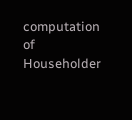computation of Householder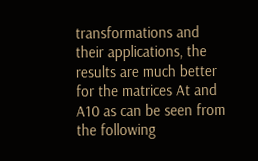transformations and their applications, the results are much better for the matrices At and A10 as can be seen from the following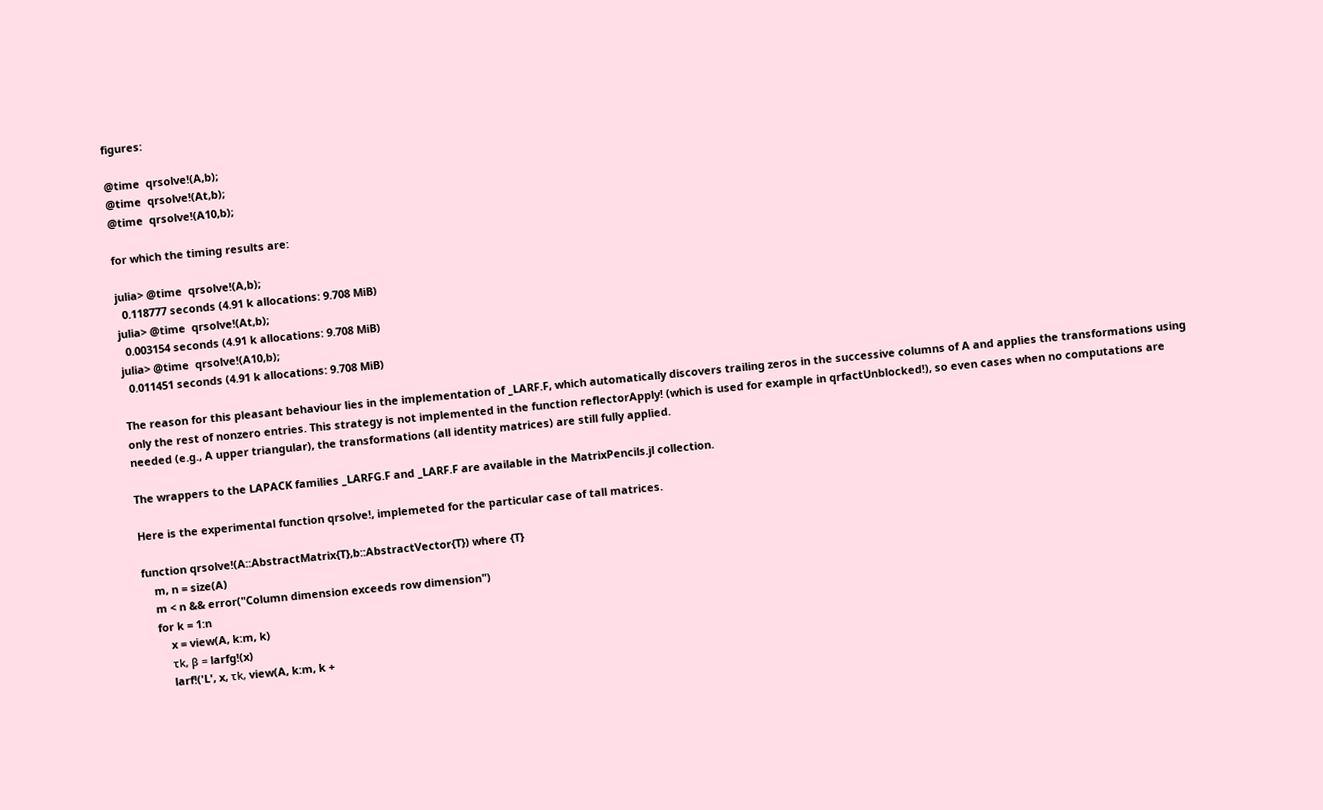figures:

@time  qrsolve!(A,b);
@time  qrsolve!(At,b);
@time  qrsolve!(A10,b);

for which the timing results are:

julia> @time  qrsolve!(A,b);
  0.118777 seconds (4.91 k allocations: 9.708 MiB)
julia> @time  qrsolve!(At,b);
  0.003154 seconds (4.91 k allocations: 9.708 MiB)
julia> @time  qrsolve!(A10,b);
  0.011451 seconds (4.91 k allocations: 9.708 MiB)

The reason for this pleasant behaviour lies in the implementation of _LARF.F, which automatically discovers trailing zeros in the successive columns of A and applies the transformations using only the rest of nonzero entries. This strategy is not implemented in the function reflectorApply! (which is used for example in qrfactUnblocked!), so even cases when no computations are needed (e.g., A upper triangular), the transformations (all identity matrices) are still fully applied.

The wrappers to the LAPACK families _LARFG.F and _LARF.F are available in the MatrixPencils.jl collection.

Here is the experimental function qrsolve!, implemeted for the particular case of tall matrices.

function qrsolve!(A::AbstractMatrix{T},b::AbstractVector{T}) where {T}
    m, n = size(A)
    m < n && error("Column dimension exceeds row dimension")
    for k = 1:n
        x = view(A, k:m, k)
        τk, β = larfg!(x)
        larf!('L', x, τk, view(A, k:m, k +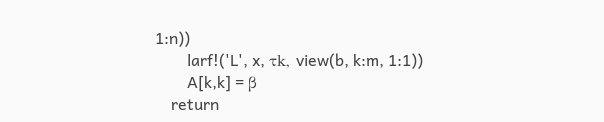1:n))
        larf!('L', x, τk, view(b, k:m, 1:1))
        A[k,k] = β
    return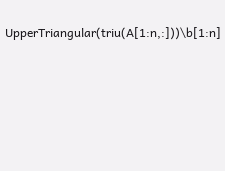UpperTriangular(triu(A[1:n,:]))\b[1:n]